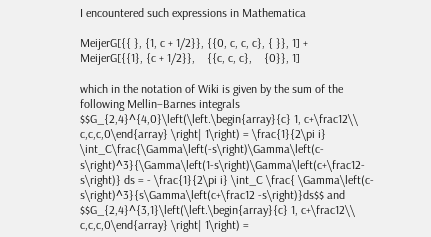I encountered such expressions in Mathematica

MeijerG[{{ }, {1, c + 1/2}}, {{0, c, c, c}, { }}, 1] +
MeijerG[{{1}, {c + 1/2}},    {{c, c, c},    {0}}, 1]

which in the notation of Wiki is given by the sum of the following Mellin–Barnes integrals $$G_{2,4}^{4,0}\left(\left.\begin{array}{c} 1, c+\frac12\\ c,c,c,0\end{array} \right| 1\right) = \frac{1}{2\pi i} \int_C\frac{\Gamma\left(-s\right)\Gamma\left(c-s\right)^3}{\Gamma\left(1-s\right)\Gamma\left(c+\frac12-s\right)} ds = - \frac{1}{2\pi i} \int_C \frac{ \Gamma\left(c-s\right)^3}{s\Gamma\left(c+\frac12 -s\right)}ds$$ and $$G_{2,4}^{3,1}\left(\left.\begin{array}{c} 1, c+\frac12\\ c,c,c,0\end{array} \right| 1\right) =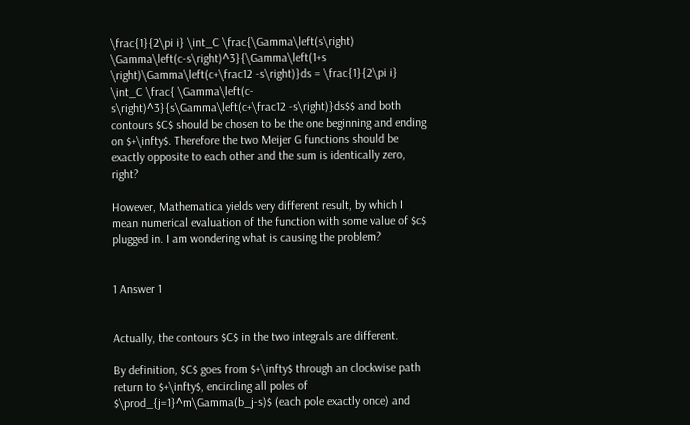\frac{1}{2\pi i} \int_C \frac{\Gamma\left(s\right) \Gamma\left(c-s\right)^3}{\Gamma\left(1+s \right)\Gamma\left(c+\frac12 -s\right)}ds = \frac{1}{2\pi i} \int_C \frac{ \Gamma\left(c-s\right)^3}{s\Gamma\left(c+\frac12 -s\right)}ds$$ and both contours $C$ should be chosen to be the one beginning and ending on $+\infty$. Therefore the two Meijer G functions should be exactly opposite to each other and the sum is identically zero, right?

However, Mathematica yields very different result, by which I mean numerical evaluation of the function with some value of $c$ plugged in. I am wondering what is causing the problem?


1 Answer 1


Actually, the contours $C$ in the two integrals are different.

By definition, $C$ goes from $+\infty$ through an clockwise path return to $+\infty$, encircling all poles of $\prod_{j=1}^m\Gamma(b_j-s)$ (each pole exactly once) and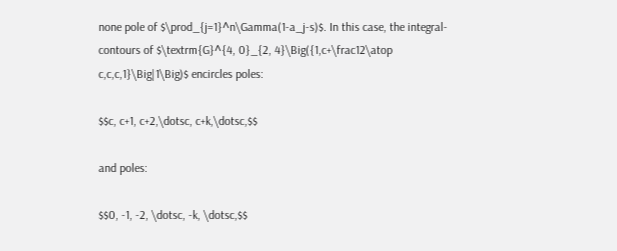none pole of $\prod_{j=1}^n\Gamma(1-a_j-s)$. In this case, the integral-contours of $\textrm{G}^{4, 0}_{2, 4}\Big({1,c+\frac12\atop c,c,c,1}\Big|1\Big)$ encircles poles:

$$c, c+1, c+2,\dotsc, c+k,\dotsc,$$

and poles:

$$0, -1, -2, \dotsc, -k, \dotsc,$$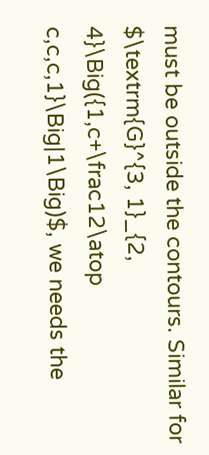must be outside the contours. Similar for $\textrm{G}^{3, 1}_{2, 4}\Big({1,c+\frac12\atop c,c,c,1}\Big|1\Big)$, we needs the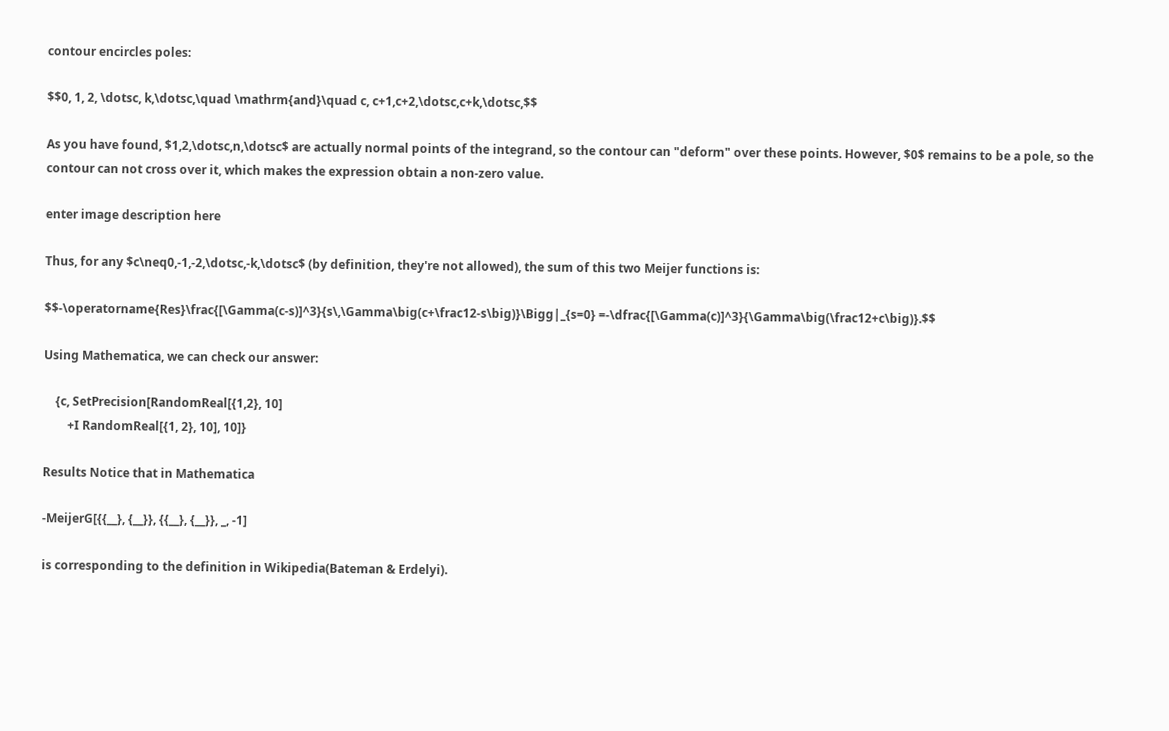contour encircles poles:

$$0, 1, 2, \dotsc, k,\dotsc,\quad \mathrm{and}\quad c, c+1,c+2,\dotsc,c+k,\dotsc,$$

As you have found, $1,2,\dotsc,n,\dotsc$ are actually normal points of the integrand, so the contour can "deform" over these points. However, $0$ remains to be a pole, so the contour can not cross over it, which makes the expression obtain a non-zero value.

enter image description here

Thus, for any $c\neq0,-1,-2,\dotsc,-k,\dotsc$ (by definition, they're not allowed), the sum of this two Meijer functions is:

$$-\operatorname{Res}\frac{[\Gamma(c-s)]^3}{s\,\Gamma\big(c+\frac12-s\big)}\Bigg|_{s=0} =-\dfrac{[\Gamma(c)]^3}{\Gamma\big(\frac12+c\big)}.$$

Using Mathematica, we can check our answer:

    {c, SetPrecision[RandomReal[{1,2}, 10]
        +I RandomReal[{1, 2}, 10], 10]}

Results Notice that in Mathematica

-MeijerG[{{__}, {__}}, {{__}, {__}}, _, -1]

is corresponding to the definition in Wikipedia(Bateman & Erdelyi).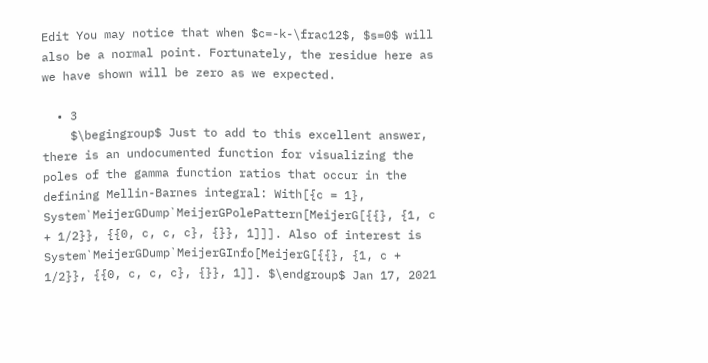Edit You may notice that when $c=-k-\frac12$, $s=0$ will also be a normal point. Fortunately, the residue here as we have shown will be zero as we expected.

  • 3
    $\begingroup$ Just to add to this excellent answer, there is an undocumented function for visualizing the poles of the gamma function ratios that occur in the defining Mellin-Barnes integral: With[{c = 1}, System`MeijerGDump`MeijerGPolePattern[MeijerG[{{}, {1, c + 1/2}}, {{0, c, c, c}, {}}, 1]]]. Also of interest is System`MeijerGDump`MeijerGInfo[MeijerG[{{}, {1, c + 1/2}}, {{0, c, c, c}, {}}, 1]]. $\endgroup$ Jan 17, 2021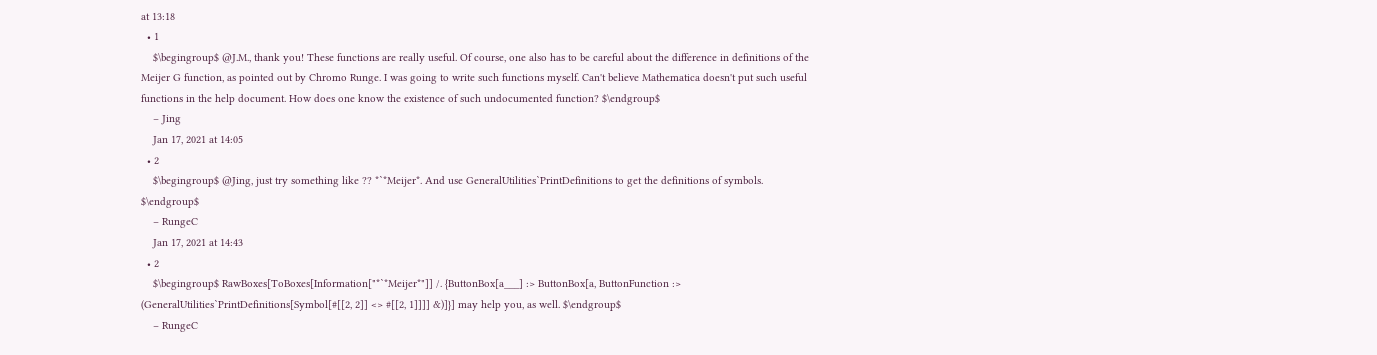at 13:18
  • 1
    $\begingroup$ @J.M., thank you! These functions are really useful. Of course, one also has to be careful about the difference in definitions of the Meijer G function, as pointed out by Chromo Runge. I was going to write such functions myself. Can't believe Mathematica doesn't put such useful functions in the help document. How does one know the existence of such undocumented function? $\endgroup$
    – Jing
    Jan 17, 2021 at 14:05
  • 2
    $\begingroup$ @Jing, just try something like ?? *`*Meijer*. And use GeneralUtilities`PrintDefinitions to get the definitions of symbols. $\endgroup$
    – RungeC
    Jan 17, 2021 at 14:43
  • 2
    $\begingroup$ RawBoxes[ToBoxes[Information["*`*Meijer*"]] /. {ButtonBox[a___] :> ButtonBox[a, ButtonFunction :> (GeneralUtilities`PrintDefinitions[Symbol[#[[2, 2]] <> #[[2, 1]]]] &)]}] may help you, as well. $\endgroup$
    – RungeC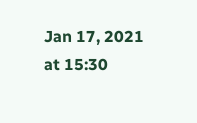Jan 17, 2021 at 15:30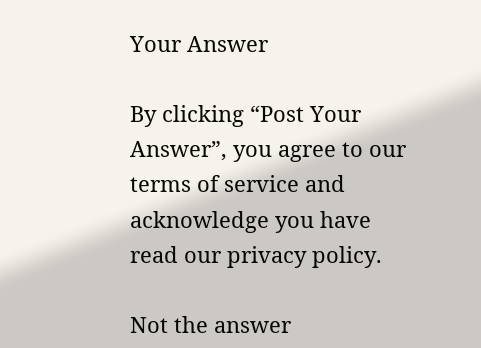Your Answer

By clicking “Post Your Answer”, you agree to our terms of service and acknowledge you have read our privacy policy.

Not the answer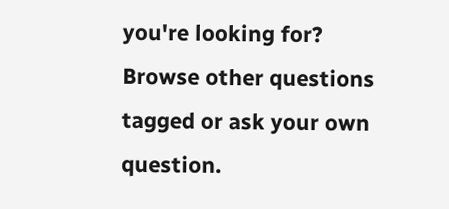you're looking for? Browse other questions tagged or ask your own question.